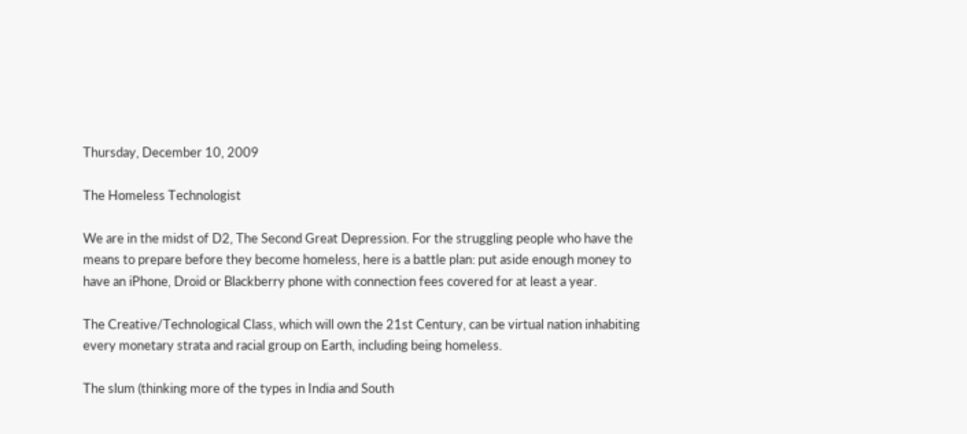Thursday, December 10, 2009

The Homeless Technologist

We are in the midst of D2, The Second Great Depression. For the struggling people who have the means to prepare before they become homeless, here is a battle plan: put aside enough money to have an iPhone, Droid or Blackberry phone with connection fees covered for at least a year.

The Creative/Technological Class, which will own the 21st Century, can be virtual nation inhabiting every monetary strata and racial group on Earth, including being homeless.

The slum (thinking more of the types in India and South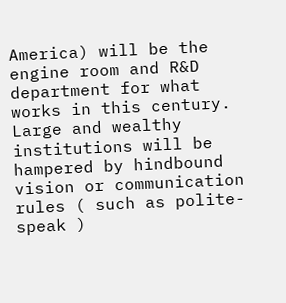America) will be the engine room and R&D department for what works in this century. Large and wealthy institutions will be hampered by hindbound vision or communication rules ( such as polite-speak )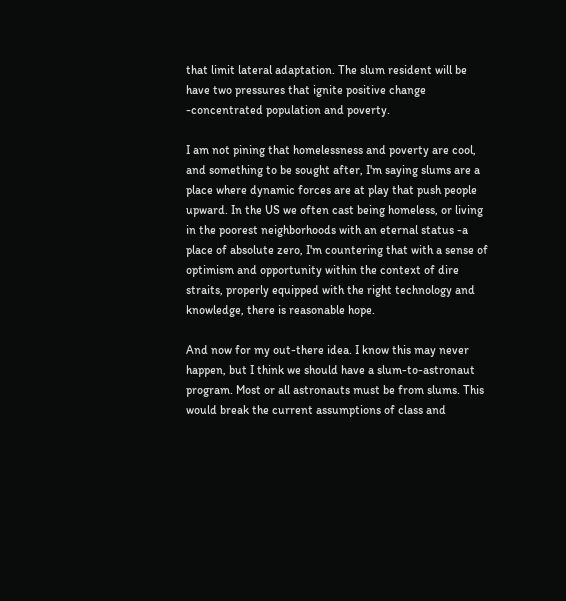that limit lateral adaptation. The slum resident will be have two pressures that ignite positive change -concentrated population and poverty.

I am not pining that homelessness and poverty are cool, and something to be sought after, I'm saying slums are a place where dynamic forces are at play that push people upward. In the US we often cast being homeless, or living in the poorest neighborhoods with an eternal status -a place of absolute zero, I'm countering that with a sense of optimism and opportunity within the context of dire straits, properly equipped with the right technology and knowledge, there is reasonable hope.

And now for my out-there idea. I know this may never happen, but I think we should have a slum-to-astronaut program. Most or all astronauts must be from slums. This would break the current assumptions of class and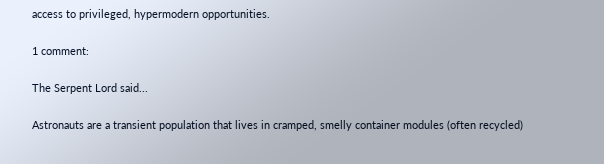access to privileged, hypermodern opportunities.

1 comment:

The Serpent Lord said...

Astronauts are a transient population that lives in cramped, smelly container modules (often recycled)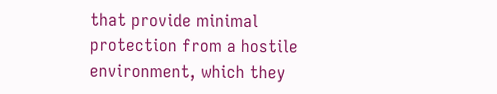that provide minimal protection from a hostile environment, which they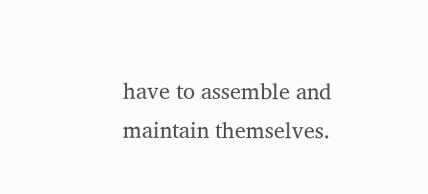have to assemble and maintain themselves.